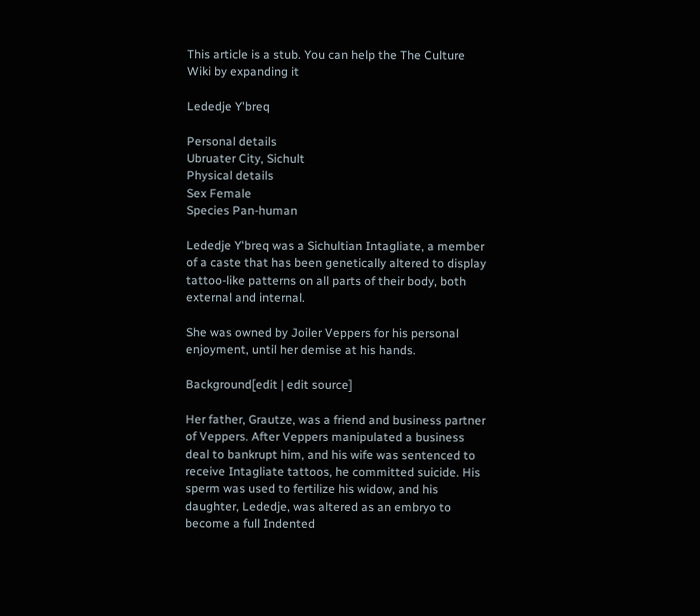This article is a stub. You can help the The Culture Wiki by expanding it

Lededje Y'breq

Personal details
Ubruater City, Sichult
Physical details
Sex Female
Species Pan-human

Lededje Y'breq was a Sichultian Intagliate, a member of a caste that has been genetically altered to display tattoo-like patterns on all parts of their body, both external and internal.

She was owned by Joiler Veppers for his personal enjoyment, until her demise at his hands.

Background[edit | edit source]

Her father, Grautze, was a friend and business partner of Veppers. After Veppers manipulated a business deal to bankrupt him, and his wife was sentenced to receive Intagliate tattoos, he committed suicide. His sperm was used to fertilize his widow, and his daughter, Lededje, was altered as an embryo to become a full Indented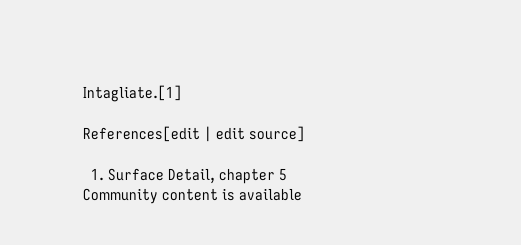Intagliate.[1]

References[edit | edit source]

  1. Surface Detail, chapter 5
Community content is available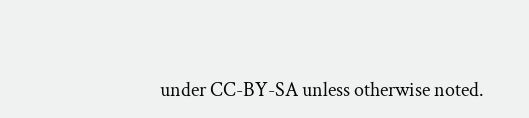under CC-BY-SA unless otherwise noted.